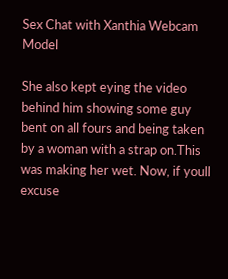Sex Chat with Xanthia Webcam Model

She also kept eying the video behind him showing some guy bent on all fours and being taken by a woman with a strap on.This was making her wet. Now, if youll excuse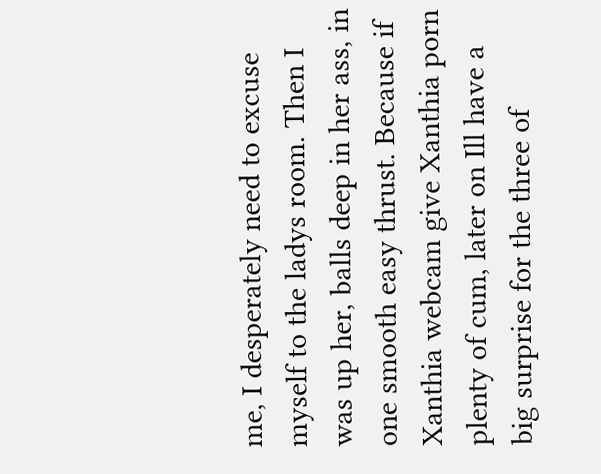me, I desperately need to excuse myself to the ladys room. Then I was up her, balls deep in her ass, in one smooth easy thrust. Because if Xanthia webcam give Xanthia porn plenty of cum, later on Ill have a big surprise for the three of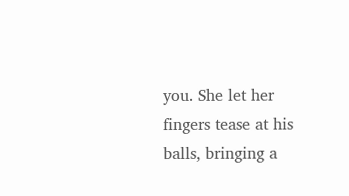you. She let her fingers tease at his balls, bringing a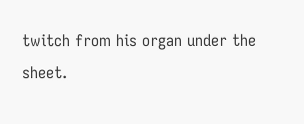twitch from his organ under the sheet.